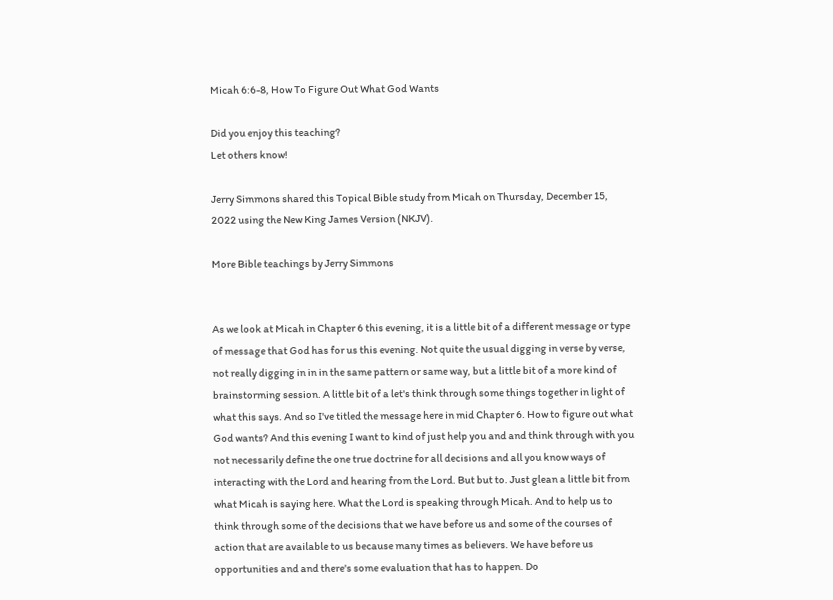Micah 6:6-8, How To Figure Out What God Wants

Did you enjoy this teaching?
Let others know!

Jerry Simmons shared this Topical Bible study from Micah on Thursday, December 15, 2022 using the New King James Version (NKJV).

More Bible teachings by Jerry Simmons


As we look at Micah in Chapter 6 this evening, it is a little bit of a different message or type of message that God has for us this evening. Not quite the usual digging in verse by verse, not really digging in in in the same pattern or same way, but a little bit of a more kind of brainstorming session. A little bit of a let's think through some things together in light of what this says. And so I've titled the message here in mid Chapter 6. How to figure out what God wants? And this evening I want to kind of just help you and and think through with you not necessarily define the one true doctrine for all decisions and all you know ways of interacting with the Lord and hearing from the Lord. But but to. Just glean a little bit from what Micah is saying here. What the Lord is speaking through Micah. And to help us to think through some of the decisions that we have before us and some of the courses of action that are available to us because many times as believers. We have before us opportunities and and there's some evaluation that has to happen. Do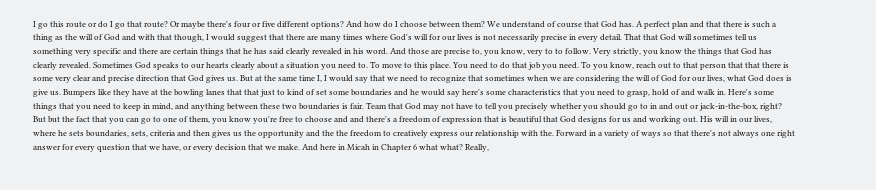I go this route or do I go that route? Or maybe there's four or five different options? And how do I choose between them? We understand of course that God has. A perfect plan and that there is such a thing as the will of God and with that though, I would suggest that there are many times where God's will for our lives is not necessarily precise in every detail. That that God will sometimes tell us something very specific and there are certain things that he has said clearly revealed in his word. And those are precise to, you know, very to to follow. Very strictly, you know the things that God has clearly revealed. Sometimes God speaks to our hearts clearly about a situation you need to. To move to this place. You need to do that job you need. To you know, reach out to that person that that there is some very clear and precise direction that God gives us. But at the same time I, I would say that we need to recognize that sometimes when we are considering the will of God for our lives, what God does is give us. Bumpers like they have at the bowling lanes that that just to kind of set some boundaries and he would say here's some characteristics that you need to grasp, hold of and walk in. Here's some things that you need to keep in mind, and anything between these two boundaries is fair. Team that God may not have to tell you precisely whether you should go to in and out or jack-in-the-box, right? But but the fact that you can go to one of them, you know you're free to choose and and there's a freedom of expression that is beautiful that God designs for us and working out. His will in our lives, where he sets boundaries, sets, criteria and then gives us the opportunity and the the freedom to creatively express our relationship with the. Forward in a variety of ways so that there's not always one right answer for every question that we have, or every decision that we make. And here in Micah in Chapter 6 what what? Really,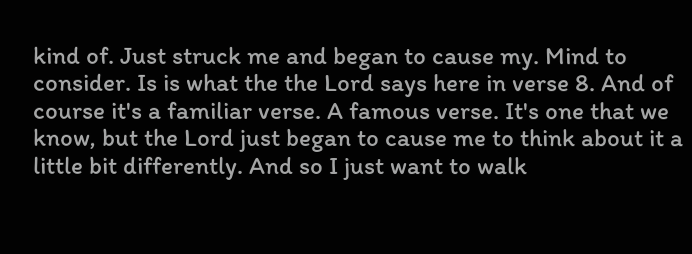kind of. Just struck me and began to cause my. Mind to consider. Is is what the the Lord says here in verse 8. And of course it's a familiar verse. A famous verse. It's one that we know, but the Lord just began to cause me to think about it a little bit differently. And so I just want to walk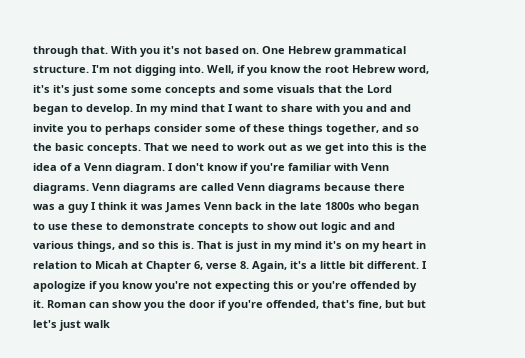through that. With you it's not based on. One Hebrew grammatical structure. I'm not digging into. Well, if you know the root Hebrew word, it's it's just some some concepts and some visuals that the Lord began to develop. In my mind that I want to share with you and and invite you to perhaps consider some of these things together, and so the basic concepts. That we need to work out as we get into this is the idea of a Venn diagram. I don't know if you're familiar with Venn diagrams. Venn diagrams are called Venn diagrams because there was a guy I think it was James Venn back in the late 1800s who began to use these to demonstrate concepts to show out logic and and various things, and so this is. That is just in my mind it's on my heart in relation to Micah at Chapter 6, verse 8. Again, it's a little bit different. I apologize if you know you're not expecting this or you're offended by it. Roman can show you the door if you're offended, that's fine, but but let's just walk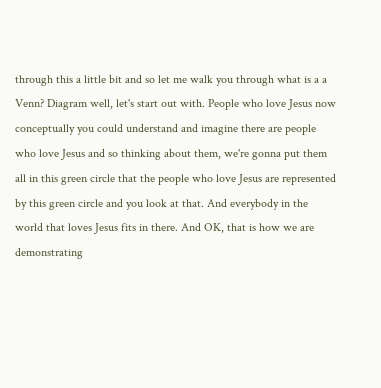through this a little bit and so let me walk you through what is a a Venn? Diagram well, let's start out with. People who love Jesus now conceptually you could understand and imagine there are people who love Jesus and so thinking about them, we're gonna put them all in this green circle that the people who love Jesus are represented by this green circle and you look at that. And everybody in the world that loves Jesus fits in there. And OK, that is how we are demonstrating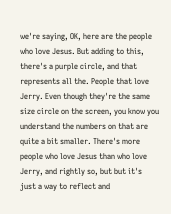we're saying, OK, here are the people who love Jesus. But adding to this, there's a purple circle, and that represents all the. People that love Jerry. Even though they're the same size circle on the screen, you know you understand the numbers on that are quite a bit smaller. There's more people who love Jesus than who love Jerry, and rightly so, but but it's just a way to reflect and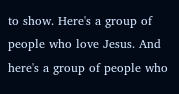to show. Here's a group of people who love Jesus. And here's a group of people who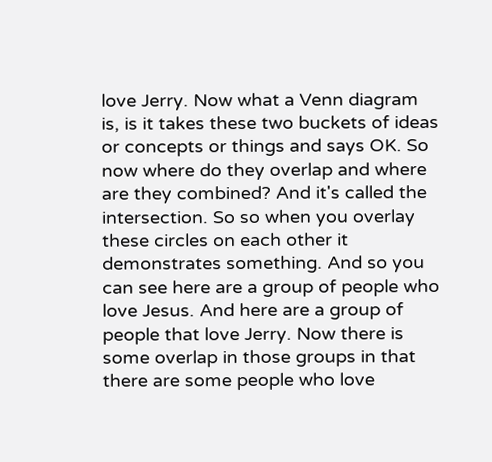love Jerry. Now what a Venn diagram is, is it takes these two buckets of ideas or concepts or things and says OK. So now where do they overlap and where are they combined? And it's called the intersection. So so when you overlay these circles on each other it demonstrates something. And so you can see here are a group of people who love Jesus. And here are a group of people that love Jerry. Now there is some overlap in those groups in that there are some people who love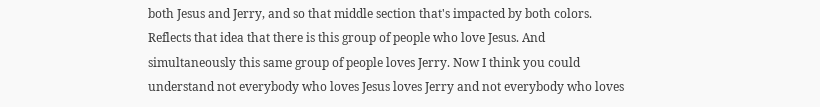both Jesus and Jerry, and so that middle section that's impacted by both colors. Reflects that idea that there is this group of people who love Jesus. And simultaneously this same group of people loves Jerry. Now I think you could understand not everybody who loves Jesus loves Jerry and not everybody who loves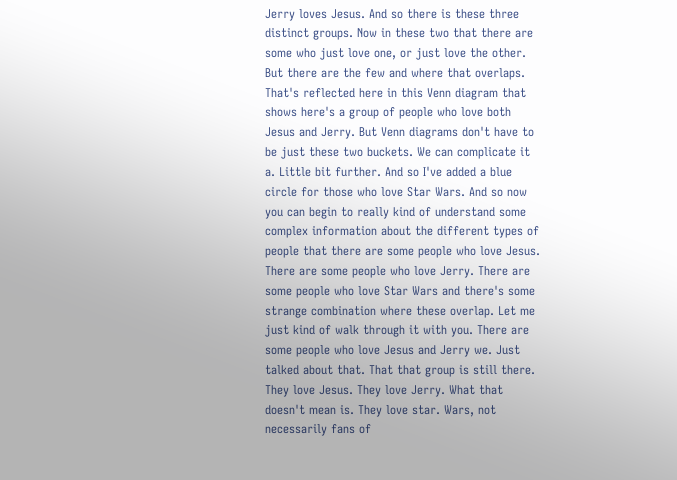Jerry loves Jesus. And so there is these three distinct groups. Now in these two that there are some who just love one, or just love the other. But there are the few and where that overlaps. That's reflected here in this Venn diagram that shows here's a group of people who love both Jesus and Jerry. But Venn diagrams don't have to be just these two buckets. We can complicate it a. Little bit further. And so I've added a blue circle for those who love Star Wars. And so now you can begin to really kind of understand some complex information about the different types of people that there are some people who love Jesus. There are some people who love Jerry. There are some people who love Star Wars and there's some strange combination where these overlap. Let me just kind of walk through it with you. There are some people who love Jesus and Jerry we. Just talked about that. That that group is still there. They love Jesus. They love Jerry. What that doesn't mean is. They love star. Wars, not necessarily fans of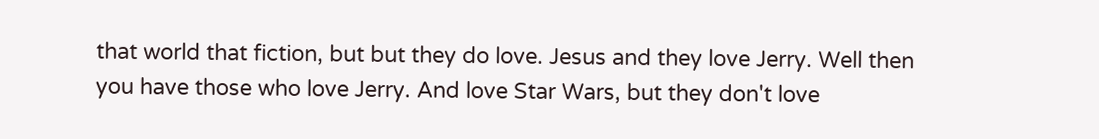that world that fiction, but but they do love. Jesus and they love Jerry. Well then you have those who love Jerry. And love Star Wars, but they don't love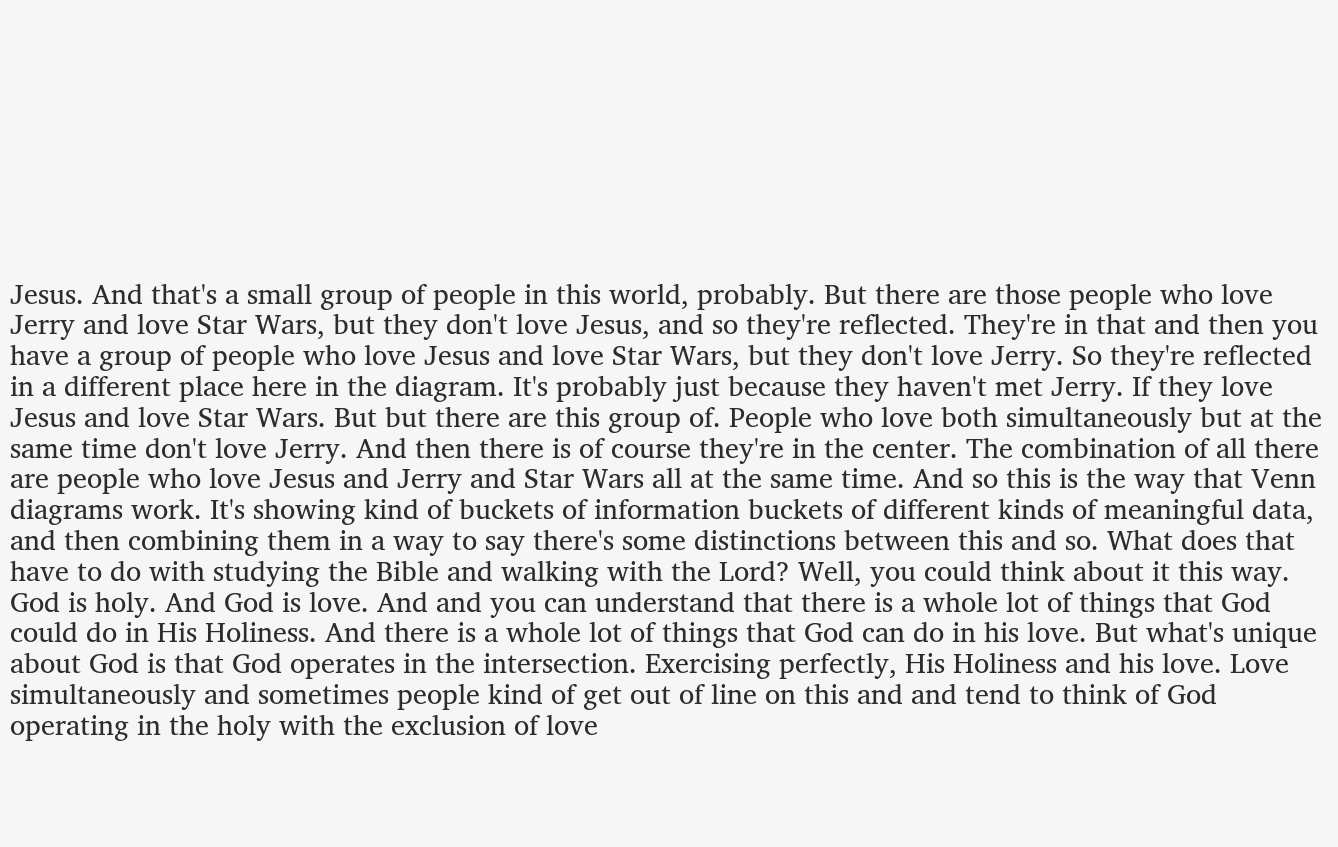Jesus. And that's a small group of people in this world, probably. But there are those people who love Jerry and love Star Wars, but they don't love Jesus, and so they're reflected. They're in that and then you have a group of people who love Jesus and love Star Wars, but they don't love Jerry. So they're reflected in a different place here in the diagram. It's probably just because they haven't met Jerry. If they love Jesus and love Star Wars. But but there are this group of. People who love both simultaneously but at the same time don't love Jerry. And then there is of course they're in the center. The combination of all there are people who love Jesus and Jerry and Star Wars all at the same time. And so this is the way that Venn diagrams work. It's showing kind of buckets of information buckets of different kinds of meaningful data, and then combining them in a way to say there's some distinctions between this and so. What does that have to do with studying the Bible and walking with the Lord? Well, you could think about it this way. God is holy. And God is love. And and you can understand that there is a whole lot of things that God could do in His Holiness. And there is a whole lot of things that God can do in his love. But what's unique about God is that God operates in the intersection. Exercising perfectly, His Holiness and his love. Love simultaneously and sometimes people kind of get out of line on this and and tend to think of God operating in the holy with the exclusion of love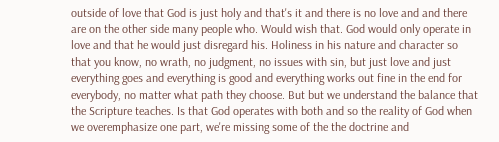outside of love that God is just holy and that's it and there is no love and and there are on the other side many people who. Would wish that. God would only operate in love and that he would just disregard his. Holiness in his nature and character so that you know, no wrath, no judgment, no issues with sin, but just love and just everything goes and everything is good and everything works out fine in the end for everybody, no matter what path they choose. But but we understand the balance that the Scripture teaches. Is that God operates with both and so the reality of God when we overemphasize one part, we're missing some of the the doctrine and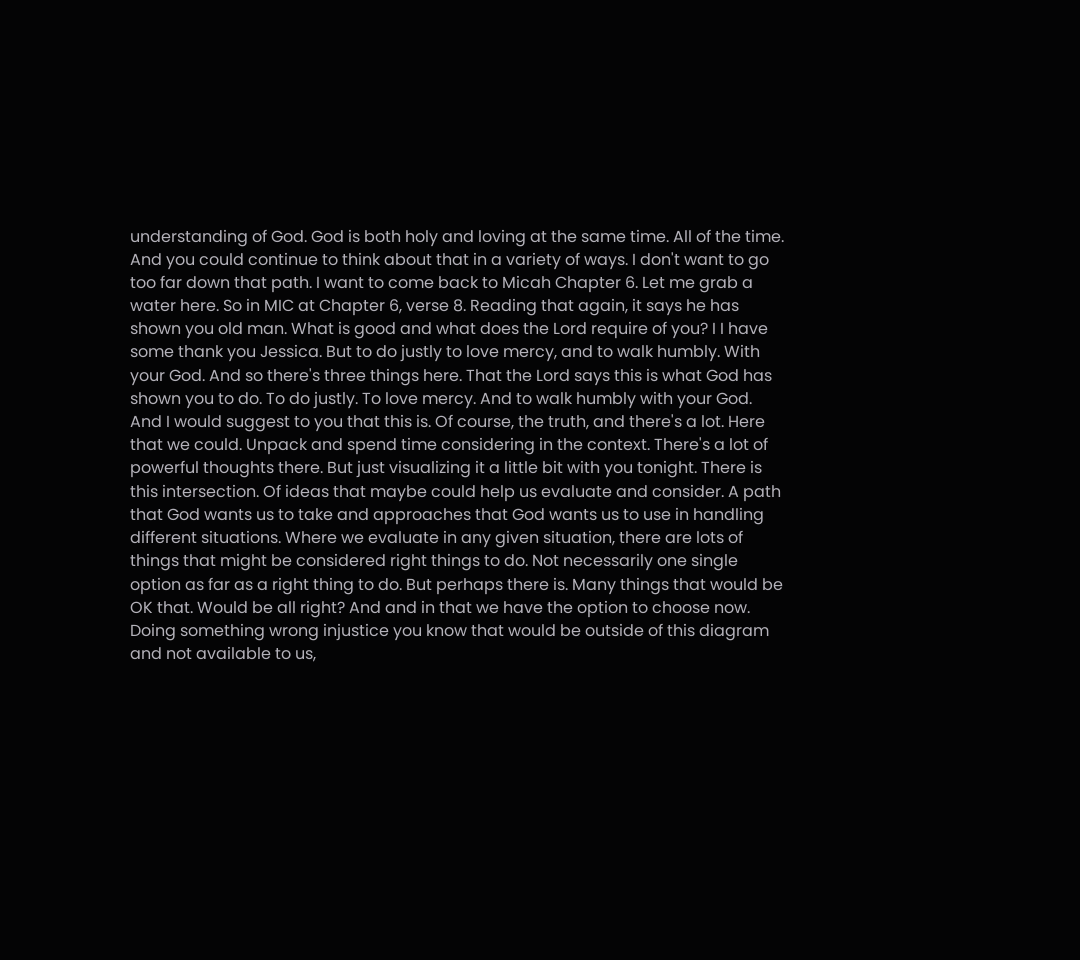understanding of God. God is both holy and loving at the same time. All of the time. And you could continue to think about that in a variety of ways. I don't want to go too far down that path. I want to come back to Micah Chapter 6. Let me grab a water here. So in MIC at Chapter 6, verse 8. Reading that again, it says he has shown you old man. What is good and what does the Lord require of you? I I have some thank you Jessica. But to do justly to love mercy, and to walk humbly. With your God. And so there's three things here. That the Lord says this is what God has shown you to do. To do justly. To love mercy. And to walk humbly with your God. And I would suggest to you that this is. Of course, the truth, and there's a lot. Here that we could. Unpack and spend time considering in the context. There's a lot of powerful thoughts there. But just visualizing it a little bit with you tonight. There is this intersection. Of ideas that maybe could help us evaluate and consider. A path that God wants us to take and approaches that God wants us to use in handling different situations. Where we evaluate in any given situation, there are lots of things that might be considered right things to do. Not necessarily one single option as far as a right thing to do. But perhaps there is. Many things that would be OK that. Would be all right? And and in that we have the option to choose now. Doing something wrong injustice you know that would be outside of this diagram and not available to us,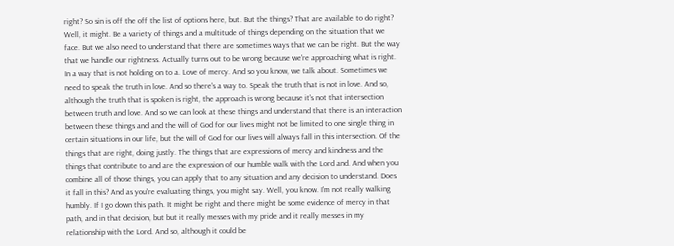right? So sin is off the off the list of options here, but. But the things? That are available to do right? Well, it might. Be a variety of things and a multitude of things depending on the situation that we face. But we also need to understand that there are sometimes ways that we can be right. But the way that we handle our rightness. Actually turns out to be wrong because we're approaching what is right. In a way that is not holding on to a. Love of mercy. And so you know, we talk about. Sometimes we need to speak the truth in love. And so there's a way to. Speak the truth that is not in love. And so, although the truth that is spoken is right, the approach is wrong because it's not that intersection between truth and love. And so we can look at these things and understand that there is an interaction between these things and and the will of God for our lives might not be limited to one single thing in certain situations in our life, but the will of God for our lives will always fall in this intersection. Of the things that are right, doing justly. The things that are expressions of mercy and kindness and the things that contribute to and are the expression of our humble walk with the Lord and. And when you combine all of those things, you can apply that to any situation and any decision to understand. Does it fall in this? And as you're evaluating things, you might say. Well, you know. I'm not really walking humbly. If I go down this path. It might be right and there might be some evidence of mercy in that path, and in that decision, but but it really messes with my pride and it really messes in my relationship with the Lord. And so, although it could be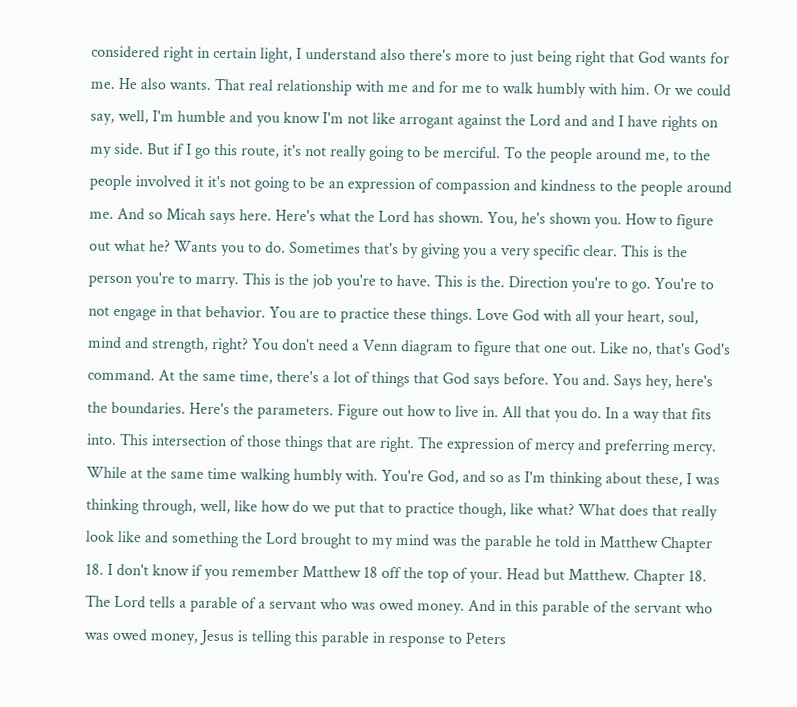considered right in certain light, I understand also there's more to just being right that God wants for me. He also wants. That real relationship with me and for me to walk humbly with him. Or we could say, well, I'm humble and you know I'm not like arrogant against the Lord and and I have rights on my side. But if I go this route, it's not really going to be merciful. To the people around me, to the people involved it it's not going to be an expression of compassion and kindness to the people around me. And so Micah says here. Here's what the Lord has shown. You, he's shown you. How to figure out what he? Wants you to do. Sometimes that's by giving you a very specific clear. This is the person you're to marry. This is the job you're to have. This is the. Direction you're to go. You're to not engage in that behavior. You are to practice these things. Love God with all your heart, soul, mind and strength, right? You don't need a Venn diagram to figure that one out. Like no, that's God's command. At the same time, there's a lot of things that God says before. You and. Says hey, here's the boundaries. Here's the parameters. Figure out how to live in. All that you do. In a way that fits into. This intersection of those things that are right. The expression of mercy and preferring mercy. While at the same time walking humbly with. You're God, and so as I'm thinking about these, I was thinking through, well, like how do we put that to practice though, like what? What does that really look like and something the Lord brought to my mind was the parable he told in Matthew Chapter 18. I don't know if you remember Matthew 18 off the top of your. Head but Matthew. Chapter 18. The Lord tells a parable of a servant who was owed money. And in this parable of the servant who was owed money, Jesus is telling this parable in response to Peters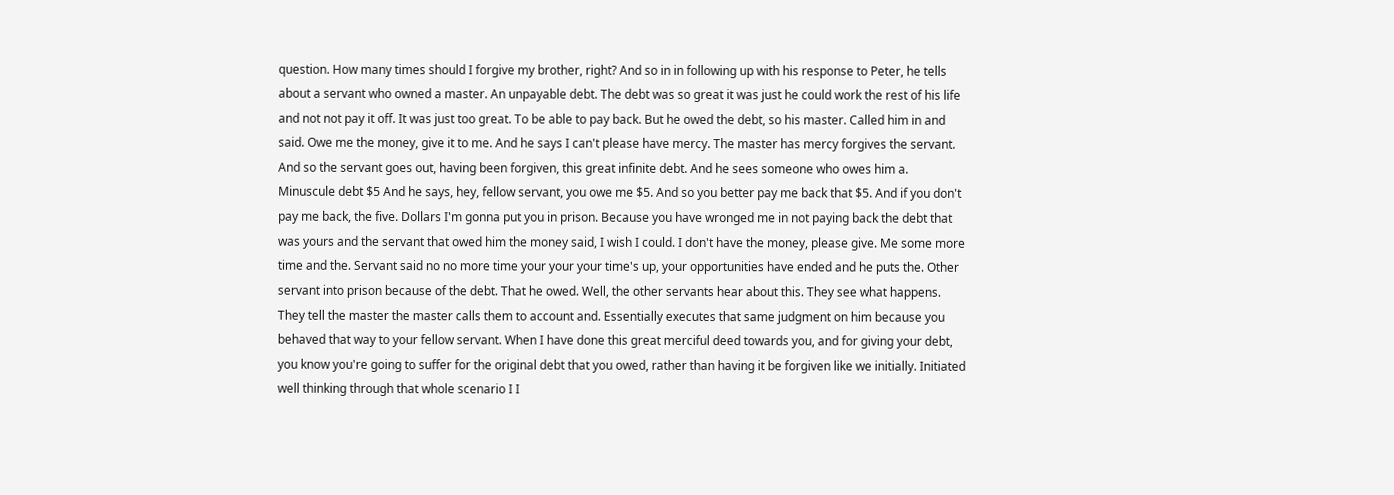question. How many times should I forgive my brother, right? And so in in following up with his response to Peter, he tells about a servant who owned a master. An unpayable debt. The debt was so great it was just he could work the rest of his life and not not pay it off. It was just too great. To be able to pay back. But he owed the debt, so his master. Called him in and said. Owe me the money, give it to me. And he says I can't please have mercy. The master has mercy forgives the servant. And so the servant goes out, having been forgiven, this great infinite debt. And he sees someone who owes him a. Minuscule debt $5 And he says, hey, fellow servant, you owe me $5. And so you better pay me back that $5. And if you don't pay me back, the five. Dollars I'm gonna put you in prison. Because you have wronged me in not paying back the debt that was yours and the servant that owed him the money said, I wish I could. I don't have the money, please give. Me some more time and the. Servant said no no more time your your your time's up, your opportunities have ended and he puts the. Other servant into prison because of the debt. That he owed. Well, the other servants hear about this. They see what happens. They tell the master the master calls them to account and. Essentially executes that same judgment on him because you behaved that way to your fellow servant. When I have done this great merciful deed towards you, and for giving your debt, you know you're going to suffer for the original debt that you owed, rather than having it be forgiven like we initially. Initiated well thinking through that whole scenario I I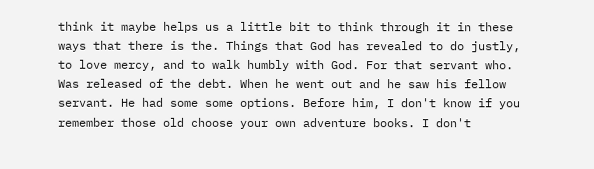think it maybe helps us a little bit to think through it in these ways that there is the. Things that God has revealed to do justly, to love mercy, and to walk humbly with God. For that servant who. Was released of the debt. When he went out and he saw his fellow servant. He had some some options. Before him, I don't know if you remember those old choose your own adventure books. I don't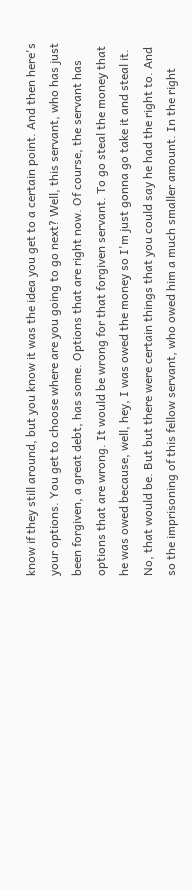know if they still around, but you know it was the idea you get to a certain point. And then here's your options. You get to choose where are you going to go next? Well, this servant, who has just been forgiven, a great debt, has some. Options that are right now. Of course, the servant has options that are wrong. It would be wrong for that forgiven servant. To go steal the money that he was owed because, well, hey, I was owed the money so I'm just gonna go take it and steal it. No, that would be. But but there were certain things that you could say he had the right to. And so the imprisoning of this fellow servant, who owed him a much smaller amount. In the right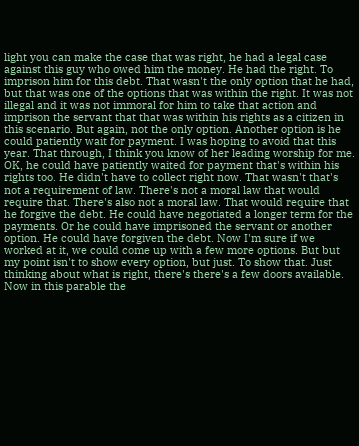light you can make the case that was right, he had a legal case against this guy who owed him the money. He had the right. To imprison him for this debt. That wasn't the only option that he had, but that was one of the options that was within the right. It was not illegal and it was not immoral for him to take that action and imprison the servant that that was within his rights as a citizen in this scenario. But again, not the only option. Another option is he could patiently wait for payment. I was hoping to avoid that this year. That through, I think you know of her leading worship for me. OK, he could have patiently waited for payment that's within his rights too. He didn't have to collect right now. That wasn't that's not a requirement of law. There's not a moral law that would require that. There's also not a moral law. That would require that he forgive the debt. He could have negotiated a longer term for the payments. Or he could have imprisoned the servant or another option. He could have forgiven the debt. Now I'm sure if we worked at it, we could come up with a few more options. But but my point isn't to show every option, but just. To show that. Just thinking about what is right, there's there's a few doors available. Now in this parable the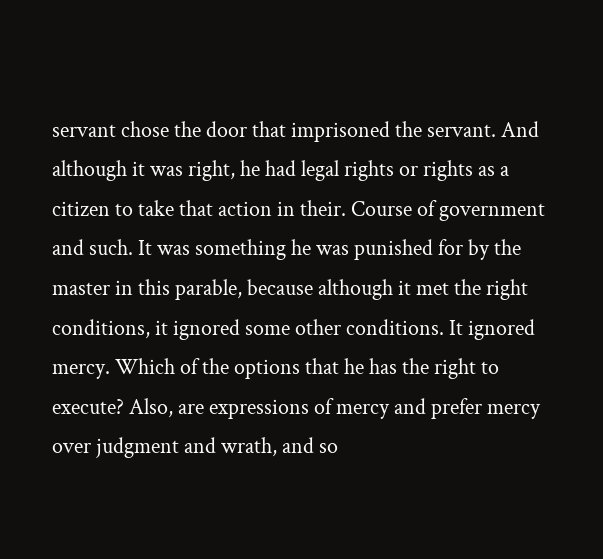servant chose the door that imprisoned the servant. And although it was right, he had legal rights or rights as a citizen to take that action in their. Course of government and such. It was something he was punished for by the master in this parable, because although it met the right conditions, it ignored some other conditions. It ignored mercy. Which of the options that he has the right to execute? Also, are expressions of mercy and prefer mercy over judgment and wrath, and so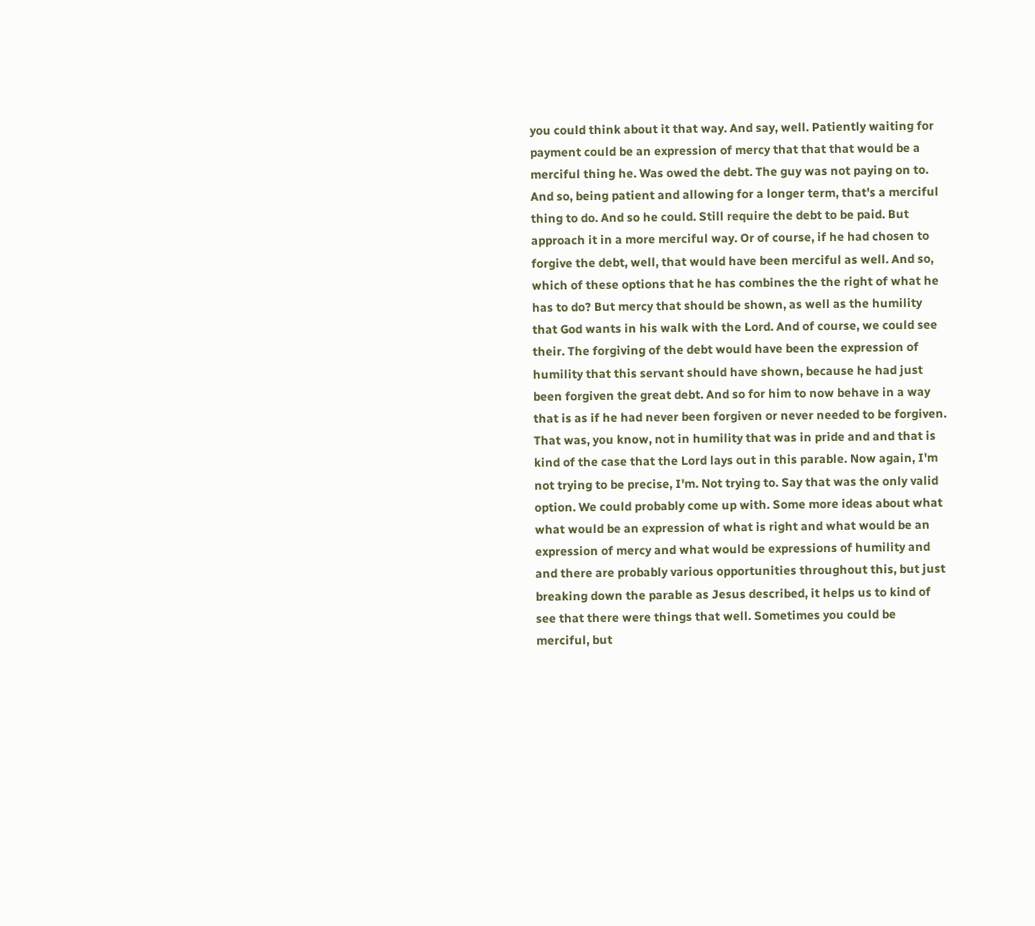you could think about it that way. And say, well. Patiently waiting for payment could be an expression of mercy that that that would be a merciful thing he. Was owed the debt. The guy was not paying on to. And so, being patient and allowing for a longer term, that's a merciful thing to do. And so he could. Still require the debt to be paid. But approach it in a more merciful way. Or of course, if he had chosen to forgive the debt, well, that would have been merciful as well. And so, which of these options that he has combines the the right of what he has to do? But mercy that should be shown, as well as the humility that God wants in his walk with the Lord. And of course, we could see their. The forgiving of the debt would have been the expression of humility that this servant should have shown, because he had just been forgiven the great debt. And so for him to now behave in a way that is as if he had never been forgiven or never needed to be forgiven. That was, you know, not in humility that was in pride and and that is kind of the case that the Lord lays out in this parable. Now again, I'm not trying to be precise, I'm. Not trying to. Say that was the only valid option. We could probably come up with. Some more ideas about what what would be an expression of what is right and what would be an expression of mercy and what would be expressions of humility and and there are probably various opportunities throughout this, but just breaking down the parable as Jesus described, it helps us to kind of see that there were things that well. Sometimes you could be merciful, but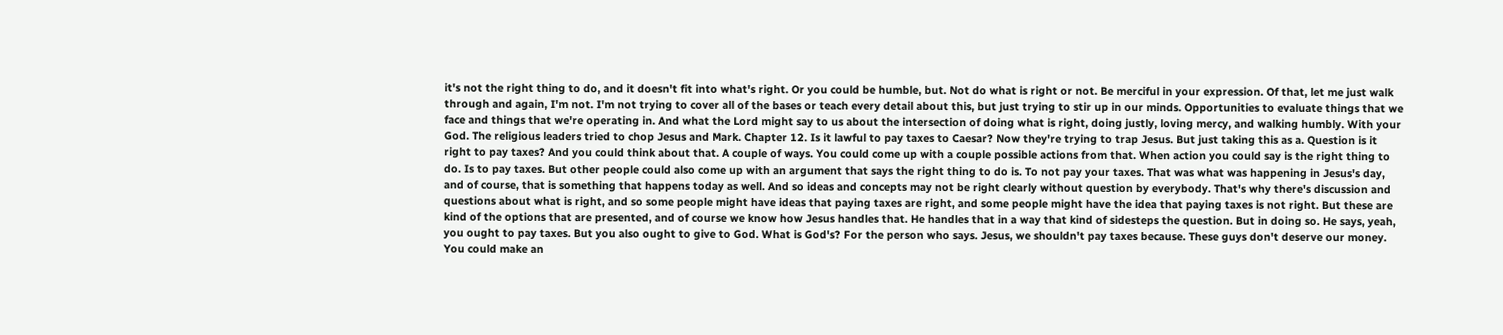it's not the right thing to do, and it doesn't fit into what's right. Or you could be humble, but. Not do what is right or not. Be merciful in your expression. Of that, let me just walk through and again, I'm not. I'm not trying to cover all of the bases or teach every detail about this, but just trying to stir up in our minds. Opportunities to evaluate things that we face and things that we're operating in. And what the Lord might say to us about the intersection of doing what is right, doing justly, loving mercy, and walking humbly. With your God. The religious leaders tried to chop Jesus and Mark. Chapter 12. Is it lawful to pay taxes to Caesar? Now they're trying to trap Jesus. But just taking this as a. Question is it right to pay taxes? And you could think about that. A couple of ways. You could come up with a couple possible actions from that. When action you could say is the right thing to do. Is to pay taxes. But other people could also come up with an argument that says the right thing to do is. To not pay your taxes. That was what was happening in Jesus's day, and of course, that is something that happens today as well. And so ideas and concepts may not be right clearly without question by everybody. That's why there's discussion and questions about what is right, and so some people might have ideas that paying taxes are right, and some people might have the idea that paying taxes is not right. But these are kind of the options that are presented, and of course we know how Jesus handles that. He handles that in a way that kind of sidesteps the question. But in doing so. He says, yeah, you ought to pay taxes. But you also ought to give to God. What is God's? For the person who says. Jesus, we shouldn't pay taxes because. These guys don't deserve our money. You could make an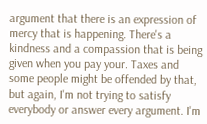argument that there is an expression of mercy that is happening. There's a kindness and a compassion that is being given when you pay your. Taxes and some people might be offended by that, but again, I'm not trying to satisfy everybody or answer every argument. I'm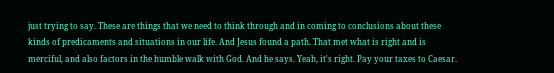just trying to say. These are things that we need to think through and in coming to conclusions about these kinds of predicaments and situations in our life. And Jesus found a path. That met what is right and is merciful, and also factors in the humble walk with God. And he says. Yeah, it's right. Pay your taxes to Caesar.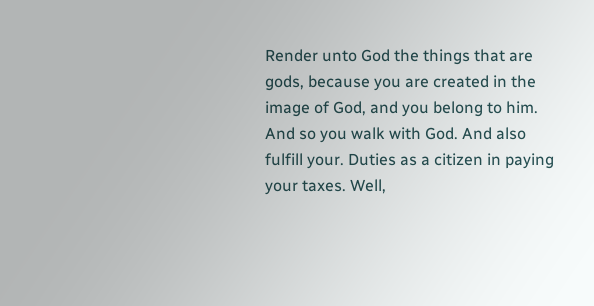Render unto God the things that are gods, because you are created in the image of God, and you belong to him. And so you walk with God. And also fulfill your. Duties as a citizen in paying your taxes. Well,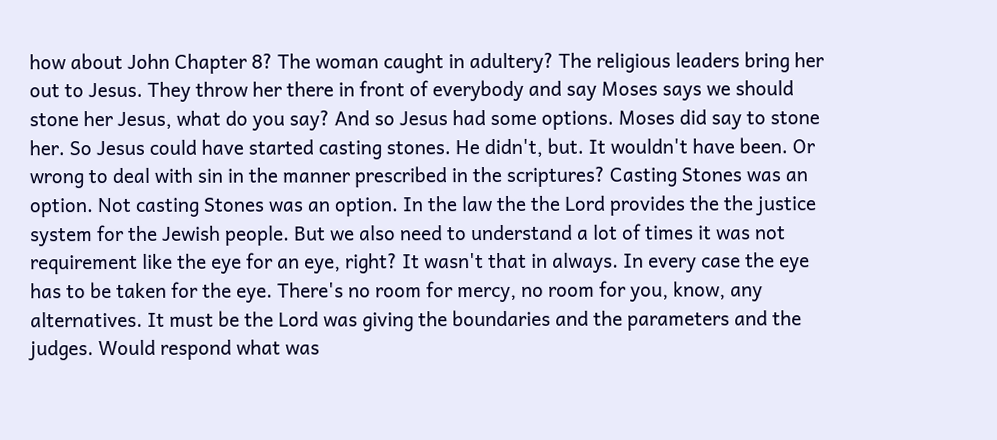how about John Chapter 8? The woman caught in adultery? The religious leaders bring her out to Jesus. They throw her there in front of everybody and say Moses says we should stone her Jesus, what do you say? And so Jesus had some options. Moses did say to stone her. So Jesus could have started casting stones. He didn't, but. It wouldn't have been. Or wrong to deal with sin in the manner prescribed in the scriptures? Casting Stones was an option. Not casting Stones was an option. In the law the the Lord provides the the justice system for the Jewish people. But we also need to understand a lot of times it was not requirement like the eye for an eye, right? It wasn't that in always. In every case the eye has to be taken for the eye. There's no room for mercy, no room for you, know, any alternatives. It must be the Lord was giving the boundaries and the parameters and the judges. Would respond what was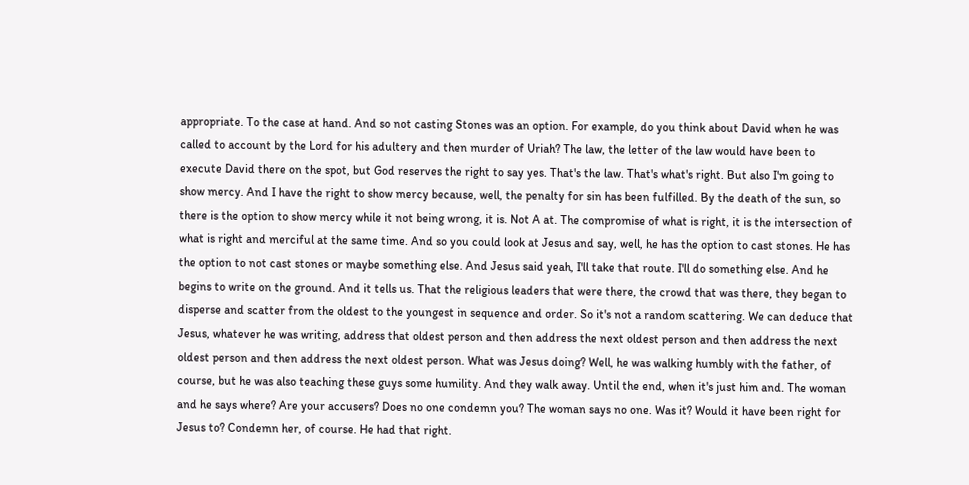appropriate. To the case at hand. And so not casting Stones was an option. For example, do you think about David when he was called to account by the Lord for his adultery and then murder of Uriah? The law, the letter of the law would have been to execute David there on the spot, but God reserves the right to say yes. That's the law. That's what's right. But also I'm going to show mercy. And I have the right to show mercy because, well, the penalty for sin has been fulfilled. By the death of the sun, so there is the option to show mercy while it not being wrong, it is. Not A at. The compromise of what is right, it is the intersection of what is right and merciful at the same time. And so you could look at Jesus and say, well, he has the option to cast stones. He has the option to not cast stones or maybe something else. And Jesus said yeah, I'll take that route. I'll do something else. And he begins to write on the ground. And it tells us. That the religious leaders that were there, the crowd that was there, they began to disperse and scatter from the oldest to the youngest in sequence and order. So it's not a random scattering. We can deduce that Jesus, whatever he was writing, address that oldest person and then address the next oldest person and then address the next oldest person and then address the next oldest person. What was Jesus doing? Well, he was walking humbly with the father, of course, but he was also teaching these guys some humility. And they walk away. Until the end, when it's just him and. The woman and he says where? Are your accusers? Does no one condemn you? The woman says no one. Was it? Would it have been right for Jesus to? Condemn her, of course. He had that right.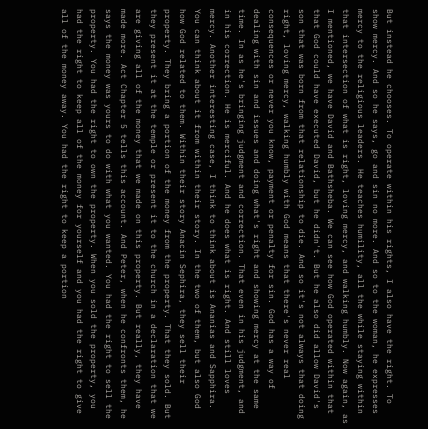But instead he chooses. To operate within his rights, I also have the right. To show mercy. And so he says, go and sin no more. And so to the woman, he expresses mercy to the religious leaders. He teaches humility, all the while staying within that intersection of what is right, loving mercy, and walking humbly. Now again, as I mentioned, we have David and Bathsheba. We can see how God operated within that that God could have executed David, but he didn't. But he also did allow David's son that was born from that relationship to die. And so it's not always that doing right, loving mercy, walking humbly with God means that there's never real consequences or never you know, payment or penalty for sin. God has a way of dealing with sin and issues and doing what's right and showing mercy at the same time. In as he's bringing judgment and correction. That even in his judgment, and in his correction. He is merciful. And he does what is right. And still loves mercy. Another interesting case, I think to think about is Ananias and Sapphira. You can think about it from within their story. In the two of them, but also God how God related to them. Within their story Anacin Sephira, they sell their property. They bring a portion of the money from the property. That they sold. But they present it at the temple or present it to the church in a declaration that we are giving all of the money that we made on this property. But really, they have made more. Act Chapter 5 tells this account. And Peter, when he confronts them, he says the money was yours to do with what you wanted. You had the right to sell the property. You had the right to own the property. When you sold the property, you had the right to keep all of the money for yourself and you had the right to give all of the money away. You had the right to keep a portion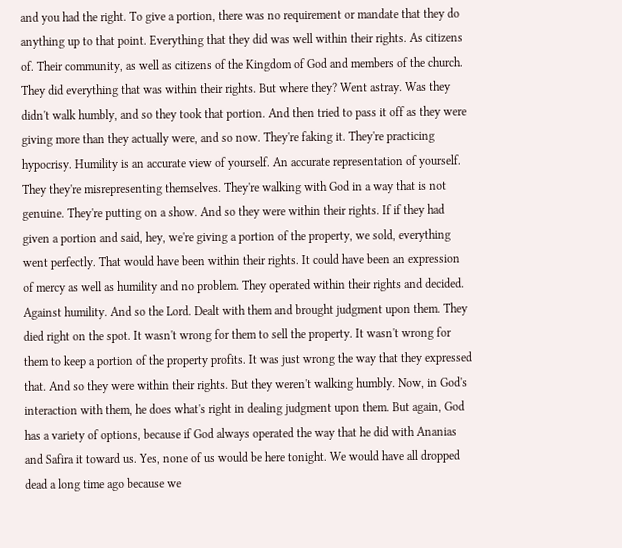and you had the right. To give a portion, there was no requirement or mandate that they do anything up to that point. Everything that they did was well within their rights. As citizens of. Their community, as well as citizens of the Kingdom of God and members of the church. They did everything that was within their rights. But where they? Went astray. Was they didn't walk humbly, and so they took that portion. And then tried to pass it off as they were giving more than they actually were, and so now. They're faking it. They're practicing hypocrisy. Humility is an accurate view of yourself. An accurate representation of yourself. They they're misrepresenting themselves. They're walking with God in a way that is not genuine. They're putting on a show. And so they were within their rights. If if they had given a portion and said, hey, we're giving a portion of the property, we sold, everything went perfectly. That would have been within their rights. It could have been an expression of mercy as well as humility and no problem. They operated within their rights and decided. Against humility. And so the Lord. Dealt with them and brought judgment upon them. They died right on the spot. It wasn't wrong for them to sell the property. It wasn't wrong for them to keep a portion of the property profits. It was just wrong the way that they expressed that. And so they were within their rights. But they weren't walking humbly. Now, in God's interaction with them, he does what's right in dealing judgment upon them. But again, God has a variety of options, because if God always operated the way that he did with Ananias and Safira it toward us. Yes, none of us would be here tonight. We would have all dropped dead a long time ago because we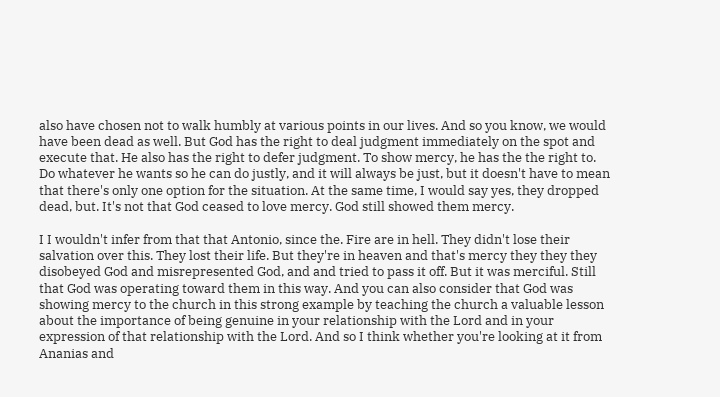also have chosen not to walk humbly at various points in our lives. And so you know, we would have been dead as well. But God has the right to deal judgment immediately on the spot and execute that. He also has the right to defer judgment. To show mercy, he has the the right to. Do whatever he wants so he can do justly, and it will always be just, but it doesn't have to mean that there's only one option for the situation. At the same time, I would say yes, they dropped dead, but. It's not that God ceased to love mercy. God still showed them mercy.

I I wouldn't infer from that that Antonio, since the. Fire are in hell. They didn't lose their salvation over this. They lost their life. But they're in heaven and that's mercy they they they disobeyed God and misrepresented God, and and tried to pass it off. But it was merciful. Still that God was operating toward them in this way. And you can also consider that God was showing mercy to the church in this strong example by teaching the church a valuable lesson about the importance of being genuine in your relationship with the Lord and in your expression of that relationship with the Lord. And so I think whether you're looking at it from Ananias and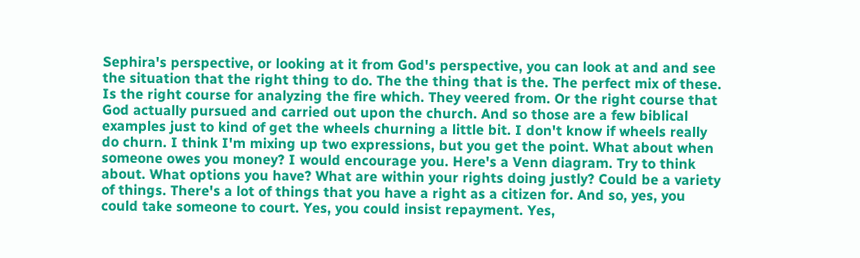Sephira's perspective, or looking at it from God's perspective, you can look at and and see the situation that the right thing to do. The the thing that is the. The perfect mix of these. Is the right course for analyzing the fire which. They veered from. Or the right course that God actually pursued and carried out upon the church. And so those are a few biblical examples just to kind of get the wheels churning a little bit. I don't know if wheels really do churn. I think I'm mixing up two expressions, but you get the point. What about when someone owes you money? I would encourage you. Here's a Venn diagram. Try to think about. What options you have? What are within your rights doing justly? Could be a variety of things. There's a lot of things that you have a right as a citizen for. And so, yes, you could take someone to court. Yes, you could insist repayment. Yes,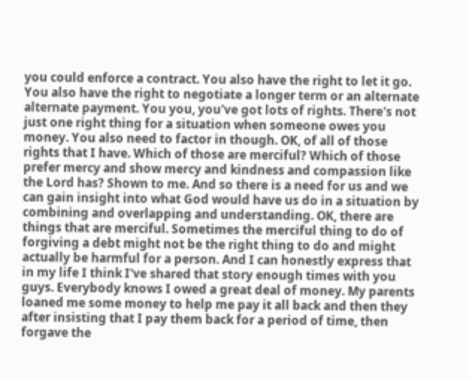you could enforce a contract. You also have the right to let it go. You also have the right to negotiate a longer term or an alternate alternate payment. You you, you've got lots of rights. There's not just one right thing for a situation when someone owes you money. You also need to factor in though. OK, of all of those rights that I have. Which of those are merciful? Which of those prefer mercy and show mercy and kindness and compassion like the Lord has? Shown to me. And so there is a need for us and we can gain insight into what God would have us do in a situation by combining and overlapping and understanding. OK, there are things that are merciful. Sometimes the merciful thing to do of forgiving a debt might not be the right thing to do and might actually be harmful for a person. And I can honestly express that in my life I think I've shared that story enough times with you guys. Everybody knows I owed a great deal of money. My parents loaned me some money to help me pay it all back and then they after insisting that I pay them back for a period of time, then forgave the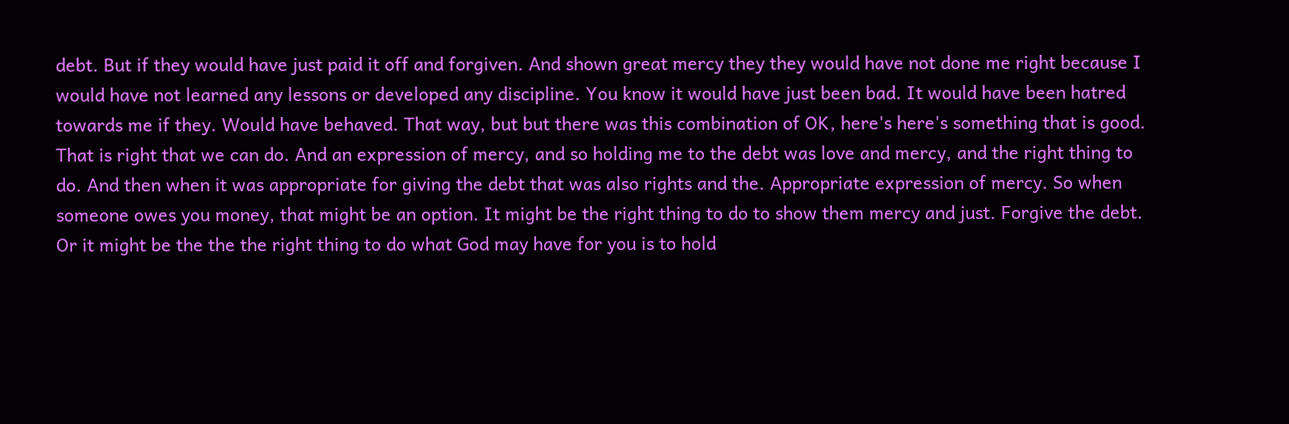debt. But if they would have just paid it off and forgiven. And shown great mercy they they would have not done me right because I would have not learned any lessons or developed any discipline. You know it would have just been bad. It would have been hatred towards me if they. Would have behaved. That way, but but there was this combination of OK, here's here's something that is good. That is right that we can do. And an expression of mercy, and so holding me to the debt was love and mercy, and the right thing to do. And then when it was appropriate for giving the debt that was also rights and the. Appropriate expression of mercy. So when someone owes you money, that might be an option. It might be the right thing to do to show them mercy and just. Forgive the debt. Or it might be the the the right thing to do what God may have for you is to hold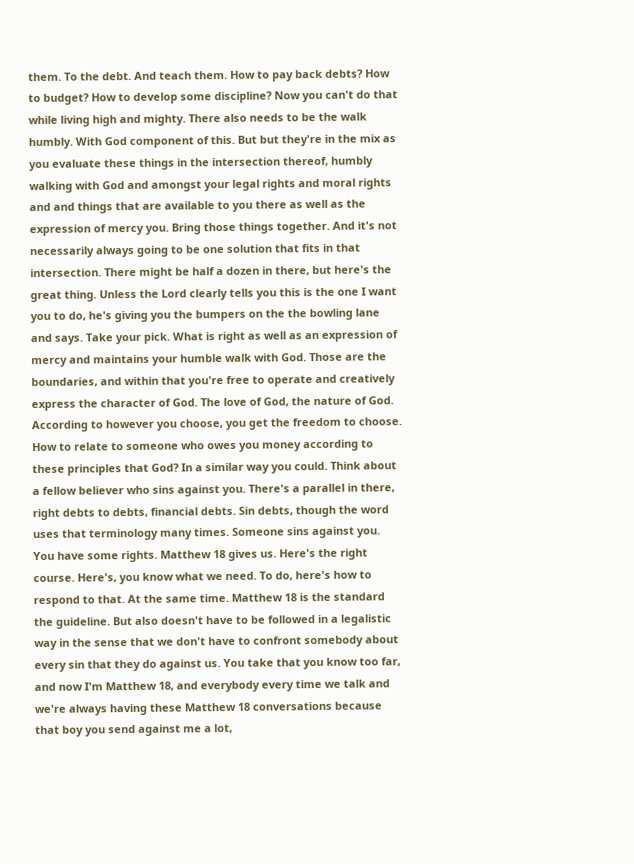them. To the debt. And teach them. How to pay back debts? How to budget? How to develop some discipline? Now you can't do that while living high and mighty. There also needs to be the walk humbly. With God component of this. But but they're in the mix as you evaluate these things in the intersection thereof, humbly walking with God and amongst your legal rights and moral rights and and things that are available to you there as well as the expression of mercy you. Bring those things together. And it's not necessarily always going to be one solution that fits in that intersection. There might be half a dozen in there, but here's the great thing. Unless the Lord clearly tells you this is the one I want you to do, he's giving you the bumpers on the the bowling lane and says. Take your pick. What is right as well as an expression of mercy and maintains your humble walk with God. Those are the boundaries, and within that you're free to operate and creatively express the character of God. The love of God, the nature of God. According to however you choose, you get the freedom to choose. How to relate to someone who owes you money according to these principles that God? In a similar way you could. Think about a fellow believer who sins against you. There's a parallel in there, right debts to debts, financial debts. Sin debts, though the word uses that terminology many times. Someone sins against you. You have some rights. Matthew 18 gives us. Here's the right course. Here's, you know what we need. To do, here's how to respond to that. At the same time. Matthew 18 is the standard the guideline. But also doesn't have to be followed in a legalistic way in the sense that we don't have to confront somebody about every sin that they do against us. You take that you know too far, and now I'm Matthew 18, and everybody every time we talk and we're always having these Matthew 18 conversations because that boy you send against me a lot,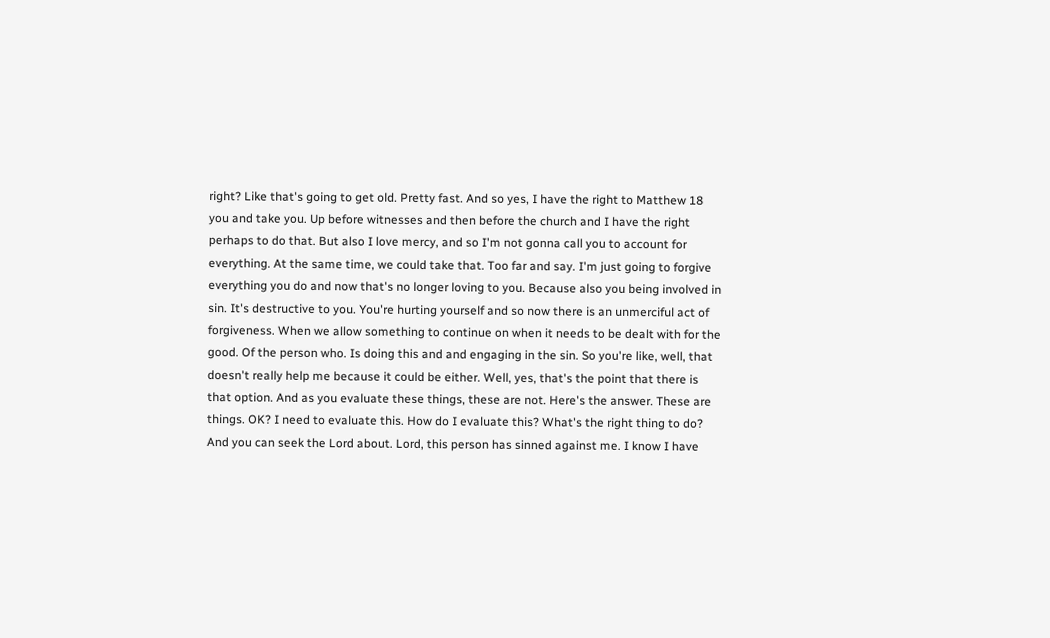right? Like that's going to get old. Pretty fast. And so yes, I have the right to Matthew 18 you and take you. Up before witnesses and then before the church and I have the right perhaps to do that. But also I love mercy, and so I'm not gonna call you to account for everything. At the same time, we could take that. Too far and say. I'm just going to forgive everything you do and now that's no longer loving to you. Because also you being involved in sin. It's destructive to you. You're hurting yourself and so now there is an unmerciful act of forgiveness. When we allow something to continue on when it needs to be dealt with for the good. Of the person who. Is doing this and and engaging in the sin. So you're like, well, that doesn't really help me because it could be either. Well, yes, that's the point that there is that option. And as you evaluate these things, these are not. Here's the answer. These are things. OK? I need to evaluate this. How do I evaluate this? What's the right thing to do? And you can seek the Lord about. Lord, this person has sinned against me. I know I have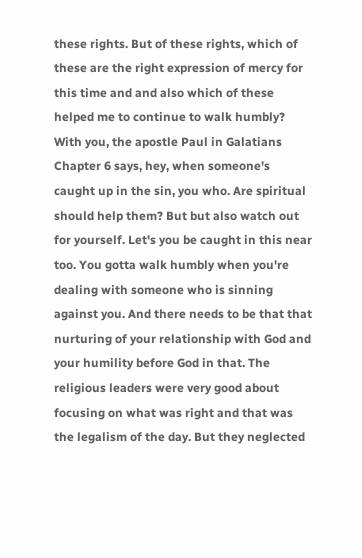these rights. But of these rights, which of these are the right expression of mercy for this time and and also which of these helped me to continue to walk humbly? With you, the apostle Paul in Galatians Chapter 6 says, hey, when someone's caught up in the sin, you who. Are spiritual should help them? But but also watch out for yourself. Let's you be caught in this near too. You gotta walk humbly when you're dealing with someone who is sinning against you. And there needs to be that that nurturing of your relationship with God and your humility before God in that. The religious leaders were very good about focusing on what was right and that was the legalism of the day. But they neglected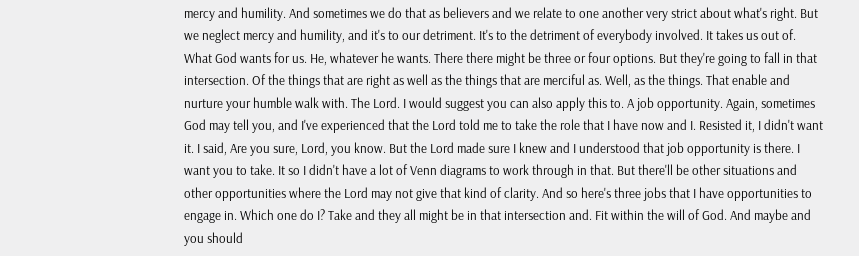mercy and humility. And sometimes we do that as believers and we relate to one another very strict about what's right. But we neglect mercy and humility, and it's to our detriment. It's to the detriment of everybody involved. It takes us out of. What God wants for us. He, whatever he wants. There there might be three or four options. But they're going to fall in that intersection. Of the things that are right as well as the things that are merciful as. Well, as the things. That enable and nurture your humble walk with. The Lord. I would suggest you can also apply this to. A job opportunity. Again, sometimes God may tell you, and I've experienced that the Lord told me to take the role that I have now and I. Resisted it, I didn't want it. I said, Are you sure, Lord, you know. But the Lord made sure I knew and I understood that job opportunity is there. I want you to take. It so I didn't have a lot of Venn diagrams to work through in that. But there'll be other situations and other opportunities where the Lord may not give that kind of clarity. And so here's three jobs that I have opportunities to engage in. Which one do I? Take and they all might be in that intersection and. Fit within the will of God. And maybe and you should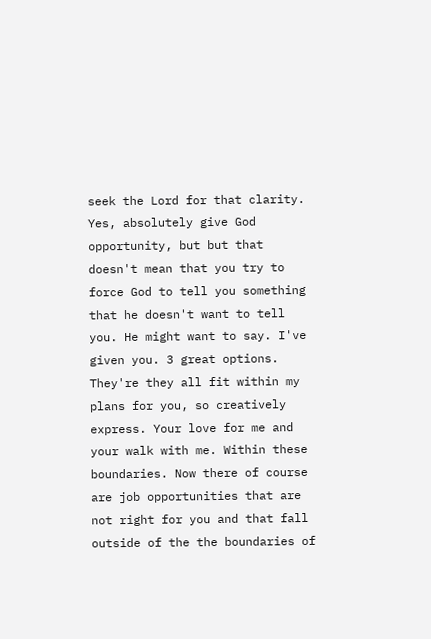seek the Lord for that clarity. Yes, absolutely give God opportunity, but but that doesn't mean that you try to force God to tell you something that he doesn't want to tell you. He might want to say. I've given you. 3 great options. They're they all fit within my plans for you, so creatively express. Your love for me and your walk with me. Within these boundaries. Now there of course are job opportunities that are not right for you and that fall outside of the the boundaries of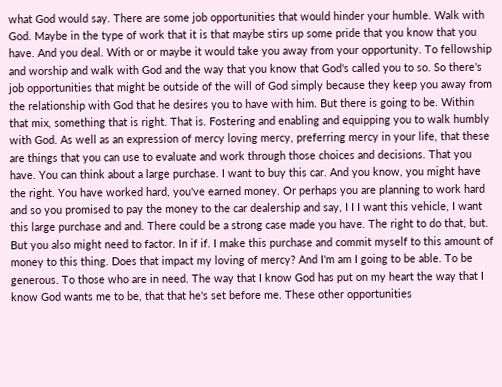what God would say. There are some job opportunities that would hinder your humble. Walk with God. Maybe in the type of work that it is that maybe stirs up some pride that you know that you have. And you deal. With or or maybe it would take you away from your opportunity. To fellowship and worship and walk with God and the way that you know that God's called you to so. So there's job opportunities that might be outside of the will of God simply because they keep you away from the relationship with God that he desires you to have with him. But there is going to be. Within that mix, something that is right. That is. Fostering and enabling and equipping you to walk humbly with God. As well as an expression of mercy loving mercy, preferring mercy in your life, that these are things that you can use to evaluate and work through those choices and decisions. That you have. You can think about a large purchase. I want to buy this car. And you know, you might have the right. You have worked hard, you've earned money. Or perhaps you are planning to work hard and so you promised to pay the money to the car dealership and say, I I I want this vehicle, I want this large purchase and and. There could be a strong case made you have. The right to do that, but. But you also might need to factor. In if if. I make this purchase and commit myself to this amount of money to this thing. Does that impact my loving of mercy? And I'm am I going to be able. To be generous. To those who are in need. The way that I know God has put on my heart the way that I know God wants me to be, that that he's set before me. These other opportunities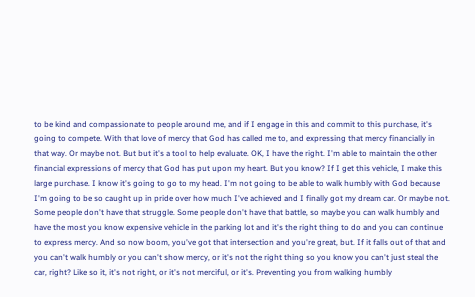to be kind and compassionate to people around me, and if I engage in this and commit to this purchase, it's going to compete. With that love of mercy that God has called me to, and expressing that mercy financially in that way. Or maybe not. But but it's a tool to help evaluate. OK, I have the right. I'm able to maintain the other financial expressions of mercy that God has put upon my heart. But you know? If I get this vehicle, I make this large purchase. I know it's going to go to my head. I'm not going to be able to walk humbly with God because I'm going to be so caught up in pride over how much I've achieved and I finally got my dream car. Or maybe not. Some people don't have that struggle. Some people don't have that battle, so maybe you can walk humbly and have the most you know expensive vehicle in the parking lot and it's the right thing to do and you can continue to express mercy. And so now boom, you've got that intersection and you're great, but. If it falls out of that and you can't walk humbly or you can't show mercy, or it's not the right thing so you know you can't just steal the car, right? Like so it, it's not right, or it's not merciful, or it's. Preventing you from walking humbly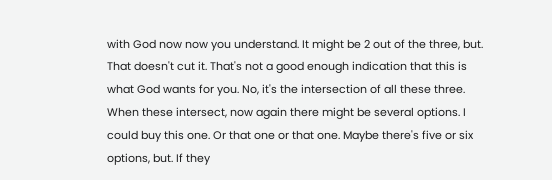with God now now you understand. It might be 2 out of the three, but. That doesn't cut it. That's not a good enough indication that this is what God wants for you. No, it's the intersection of all these three. When these intersect, now again there might be several options. I could buy this one. Or that one or that one. Maybe there's five or six options, but. If they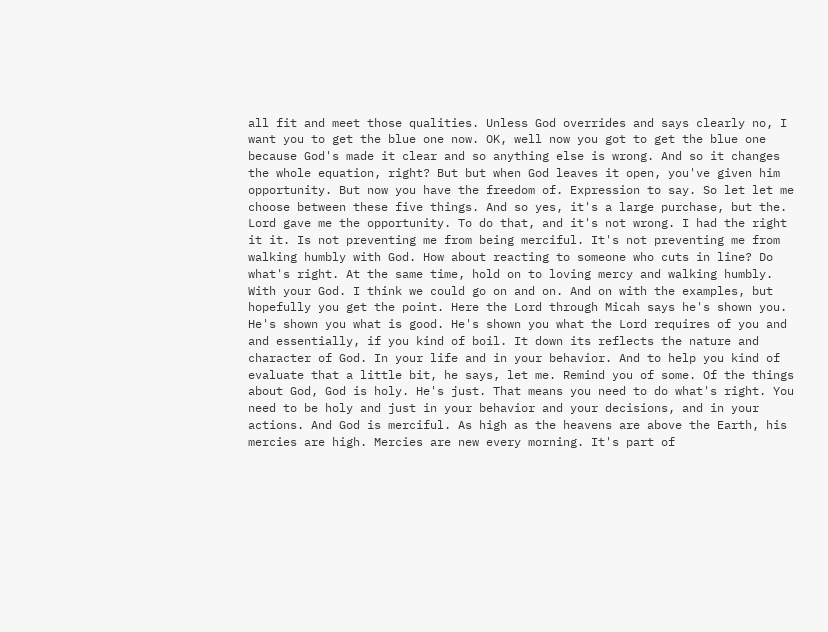all fit and meet those qualities. Unless God overrides and says clearly no, I want you to get the blue one now. OK, well now you got to get the blue one because God's made it clear and so anything else is wrong. And so it changes the whole equation, right? But but when God leaves it open, you've given him opportunity. But now you have the freedom of. Expression to say. So let let me choose between these five things. And so yes, it's a large purchase, but the. Lord gave me the opportunity. To do that, and it's not wrong. I had the right it it. Is not preventing me from being merciful. It's not preventing me from walking humbly with God. How about reacting to someone who cuts in line? Do what's right. At the same time, hold on to loving mercy and walking humbly. With your God. I think we could go on and on. And on with the examples, but hopefully you get the point. Here the Lord through Micah says he's shown you. He's shown you what is good. He's shown you what the Lord requires of you and and essentially, if you kind of boil. It down its reflects the nature and character of God. In your life and in your behavior. And to help you kind of evaluate that a little bit, he says, let me. Remind you of some. Of the things about God, God is holy. He's just. That means you need to do what's right. You need to be holy and just in your behavior and your decisions, and in your actions. And God is merciful. As high as the heavens are above the Earth, his mercies are high. Mercies are new every morning. It's part of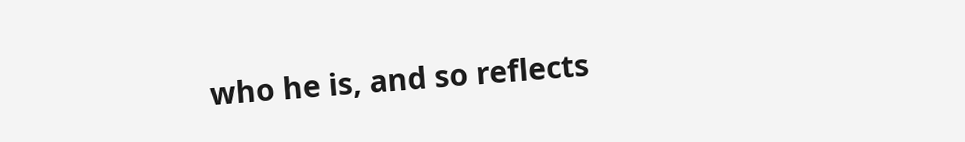who he is, and so reflects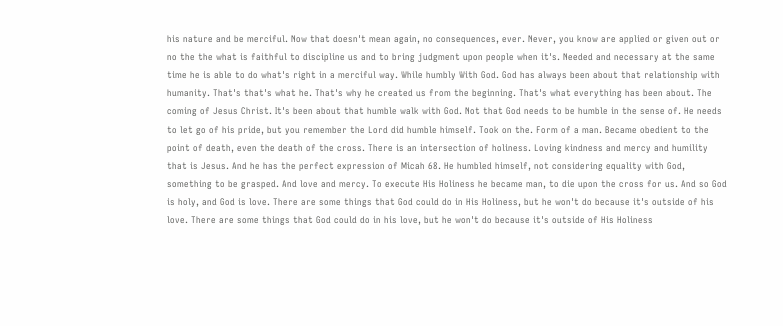his nature and be merciful. Now that doesn't mean again, no consequences, ever. Never, you know are applied or given out or no the the what is faithful to discipline us and to bring judgment upon people when it's. Needed and necessary at the same time he is able to do what's right in a merciful way. While humbly With God. God has always been about that relationship with humanity. That's that's what he. That's why he created us from the beginning. That's what everything has been about. The coming of Jesus Christ. It's been about that humble walk with God. Not that God needs to be humble in the sense of. He needs to let go of his pride, but you remember the Lord did humble himself. Took on the. Form of a man. Became obedient to the point of death, even the death of the cross. There is an intersection of holiness. Loving kindness and mercy and humility that is Jesus. And he has the perfect expression of Micah 68. He humbled himself, not considering equality with God, something to be grasped. And love and mercy. To execute His Holiness he became man, to die upon the cross for us. And so God is holy, and God is love. There are some things that God could do in His Holiness, but he won't do because it's outside of his love. There are some things that God could do in his love, but he won't do because it's outside of His Holiness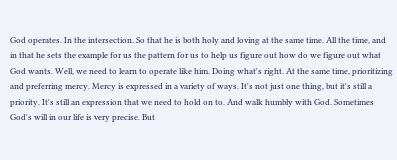God operates. In the intersection. So that he is both holy and loving at the same time. All the time, and in that he sets the example for us the pattern for us to help us figure out how do we figure out what God wants. Well, we need to learn to operate like him. Doing what's right. At the same time, prioritizing and preferring mercy. Mercy is expressed in a variety of ways. It's not just one thing, but it's still a priority. It's still an expression that we need to hold on to. And walk humbly with God. Sometimes God's will in our life is very precise. But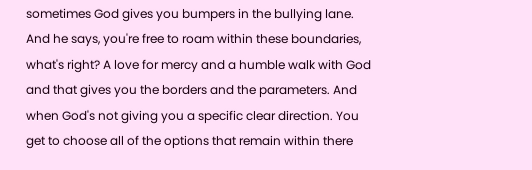sometimes God gives you bumpers in the bullying lane. And he says, you're free to roam within these boundaries, what's right? A love for mercy and a humble walk with God and that gives you the borders and the parameters. And when God's not giving you a specific clear direction. You get to choose all of the options that remain within there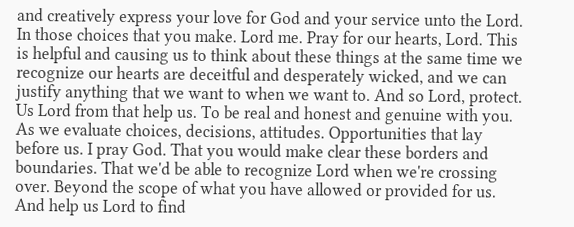and creatively express your love for God and your service unto the Lord. In those choices that you make. Lord me. Pray for our hearts, Lord. This is helpful and causing us to think about these things at the same time we recognize our hearts are deceitful and desperately wicked, and we can justify anything that we want to when we want to. And so Lord, protect. Us Lord from that help us. To be real and honest and genuine with you. As we evaluate choices, decisions, attitudes. Opportunities that lay before us. I pray God. That you would make clear these borders and boundaries. That we'd be able to recognize Lord when we're crossing over. Beyond the scope of what you have allowed or provided for us. And help us Lord to find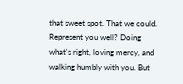that sweet spot. That we could. Represent you well? Doing what's right, loving mercy, and walking humbly with you. But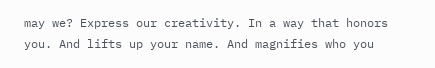may we? Express our creativity. In a way that honors you. And lifts up your name. And magnifies who you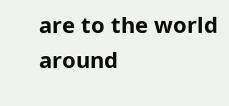are to the world around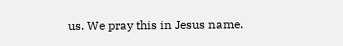us. We pray this in Jesus name.